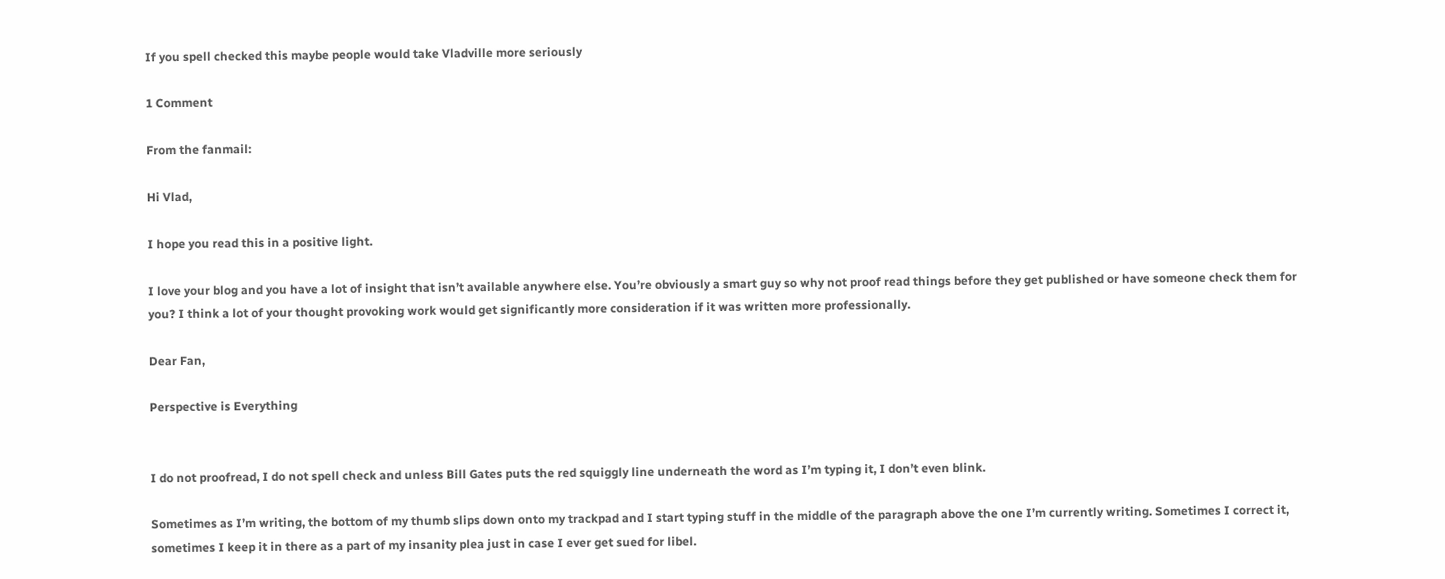If you spell checked this maybe people would take Vladville more seriously

1 Comment

From the fanmail:

Hi Vlad,

I hope you read this in a positive light.

I love your blog and you have a lot of insight that isn’t available anywhere else. You’re obviously a smart guy so why not proof read things before they get published or have someone check them for you? I think a lot of your thought provoking work would get significantly more consideration if it was written more professionally.

Dear Fan,

Perspective is Everything


I do not proofread, I do not spell check and unless Bill Gates puts the red squiggly line underneath the word as I’m typing it, I don’t even blink.

Sometimes as I’m writing, the bottom of my thumb slips down onto my trackpad and I start typing stuff in the middle of the paragraph above the one I’m currently writing. Sometimes I correct it, sometimes I keep it in there as a part of my insanity plea just in case I ever get sued for libel.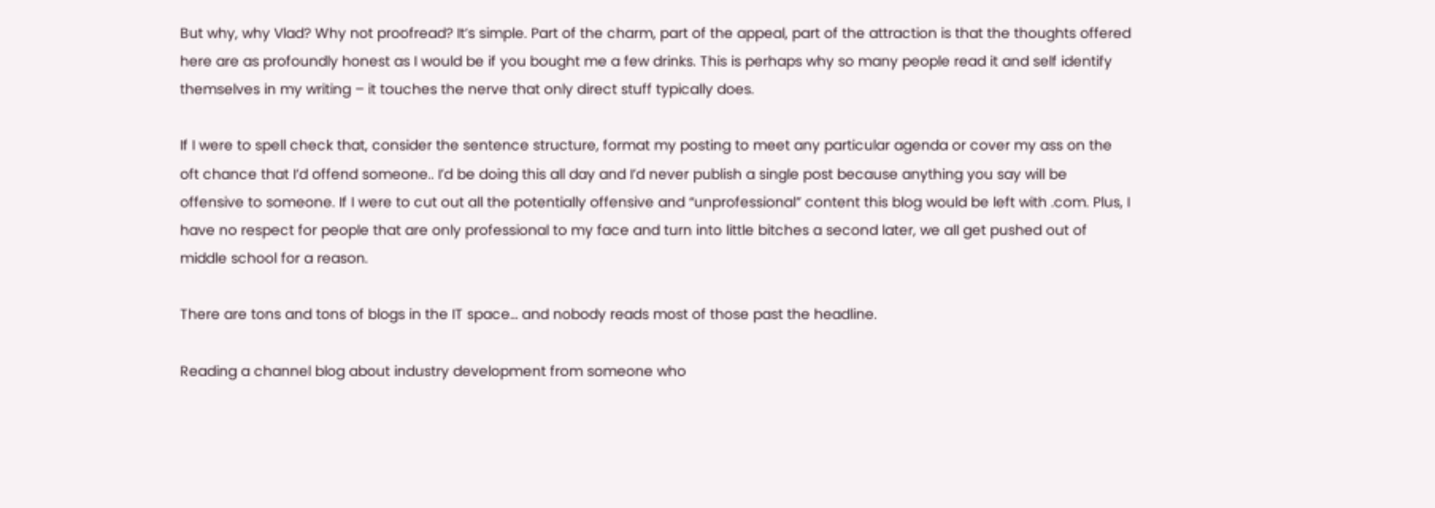But why, why Vlad? Why not proofread? It’s simple. Part of the charm, part of the appeal, part of the attraction is that the thoughts offered here are as profoundly honest as I would be if you bought me a few drinks. This is perhaps why so many people read it and self identify themselves in my writing – it touches the nerve that only direct stuff typically does.

If I were to spell check that, consider the sentence structure, format my posting to meet any particular agenda or cover my ass on the oft chance that I’d offend someone.. I’d be doing this all day and I’d never publish a single post because anything you say will be offensive to someone. If I were to cut out all the potentially offensive and “unprofessional” content this blog would be left with .com. Plus, I have no respect for people that are only professional to my face and turn into little bitches a second later, we all get pushed out of middle school for a reason.

There are tons and tons of blogs in the IT space… and nobody reads most of those past the headline.

Reading a channel blog about industry development from someone who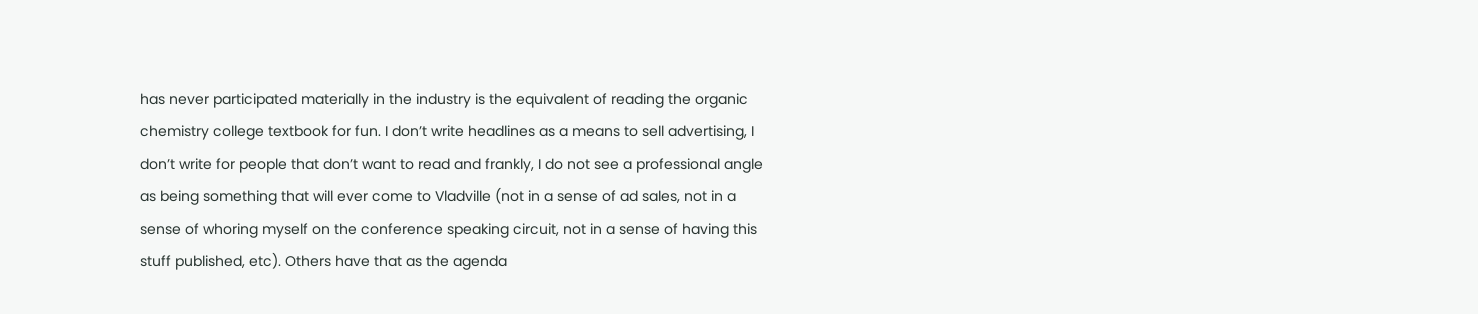has never participated materially in the industry is the equivalent of reading the organic chemistry college textbook for fun. I don’t write headlines as a means to sell advertising, I don’t write for people that don’t want to read and frankly, I do not see a professional angle as being something that will ever come to Vladville (not in a sense of ad sales, not in a sense of whoring myself on the conference speaking circuit, not in a sense of having this stuff published, etc). Others have that as the agenda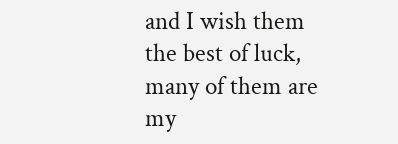and I wish them the best of luck, many of them are my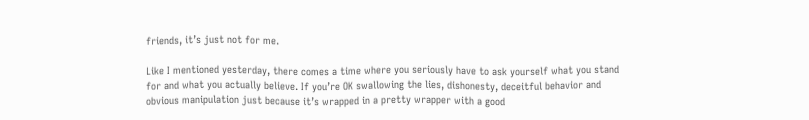friends, it’s just not for me.

Like I mentioned yesterday, there comes a time where you seriously have to ask yourself what you stand for and what you actually believe. If you’re OK swallowing the lies, dishonesty, deceitful behavior and obvious manipulation just because it’s wrapped in a pretty wrapper with a good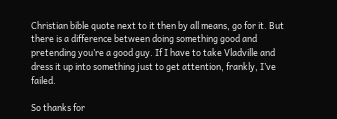Christian bible quote next to it then by all means, go for it. But there is a difference between doing something good and pretending you’re a good guy. If I have to take Vladville and dress it up into something just to get attention, frankly, I’ve failed.

So thanks for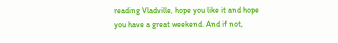reading Vladville, hope you like it and hope you have a great weekend. And if not,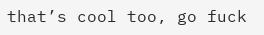that’s cool too, go fuck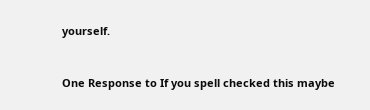yourself.



One Response to If you spell checked this maybe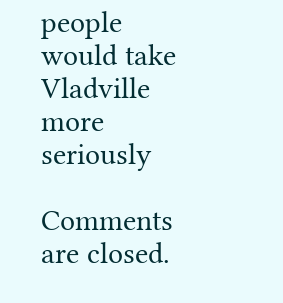people would take Vladville more seriously

Comments are closed.